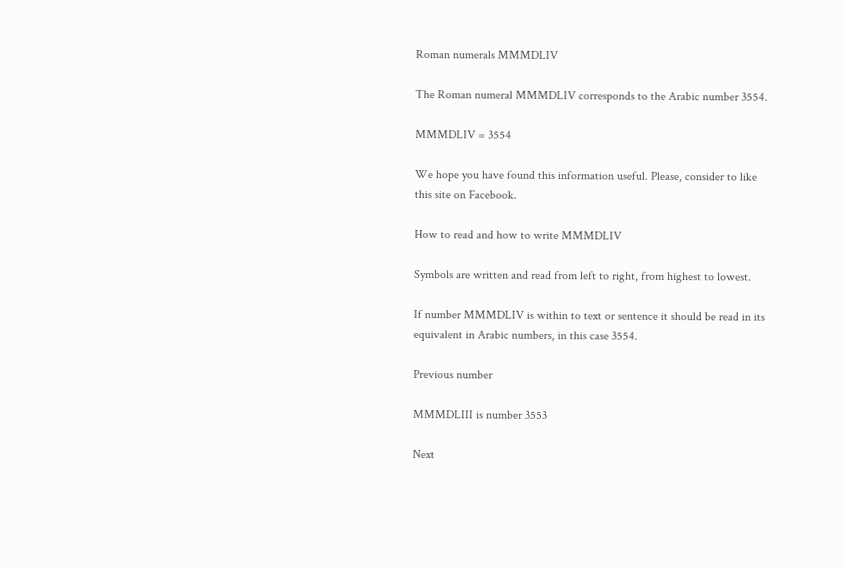Roman numerals MMMDLIV

The Roman numeral MMMDLIV corresponds to the Arabic number 3554.

MMMDLIV = 3554

We hope you have found this information useful. Please, consider to like this site on Facebook.

How to read and how to write MMMDLIV

Symbols are written and read from left to right, from highest to lowest.

If number MMMDLIV is within to text or sentence it should be read in its equivalent in Arabic numbers, in this case 3554.

Previous number

MMMDLIII is number 3553

Next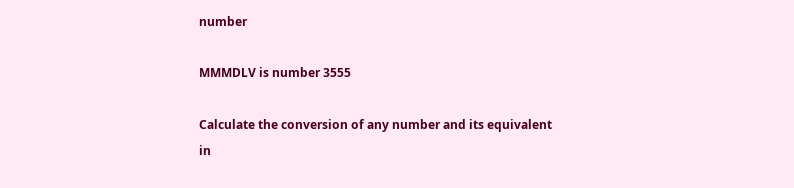number

MMMDLV is number 3555

Calculate the conversion of any number and its equivalent in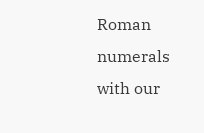Roman numerals with our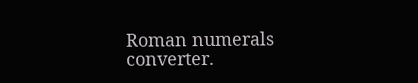Roman numerals converter.